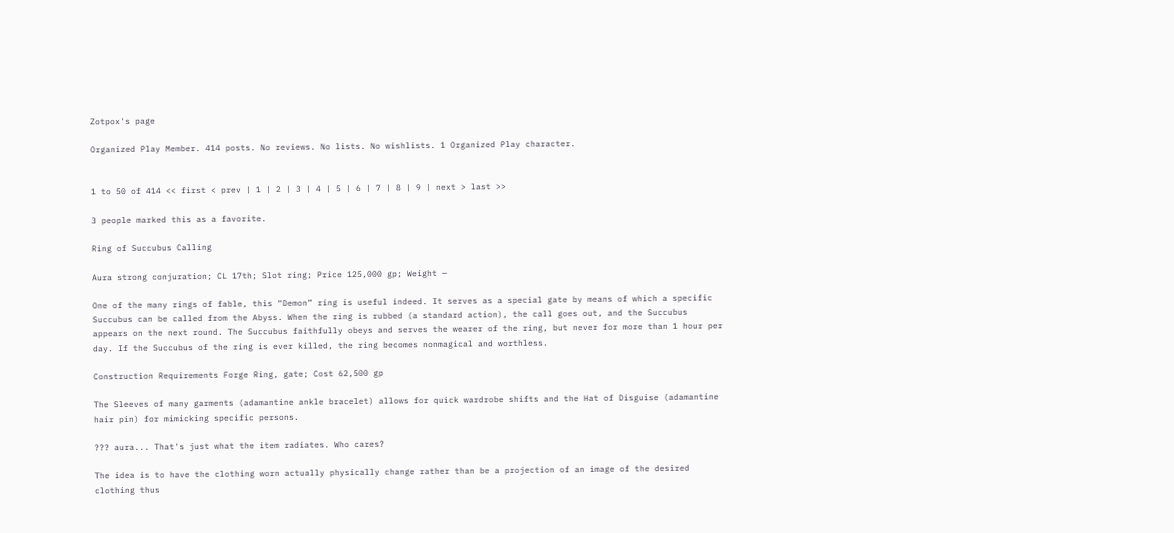Zotpox's page

Organized Play Member. 414 posts. No reviews. No lists. No wishlists. 1 Organized Play character.


1 to 50 of 414 << first < prev | 1 | 2 | 3 | 4 | 5 | 6 | 7 | 8 | 9 | next > last >>

3 people marked this as a favorite.

Ring of Succubus Calling

Aura strong conjuration; CL 17th; Slot ring; Price 125,000 gp; Weight —

One of the many rings of fable, this “Demon” ring is useful indeed. It serves as a special gate by means of which a specific Succubus can be called from the Abyss. When the ring is rubbed (a standard action), the call goes out, and the Succubus appears on the next round. The Succubus faithfully obeys and serves the wearer of the ring, but never for more than 1 hour per day. If the Succubus of the ring is ever killed, the ring becomes nonmagical and worthless.

Construction Requirements Forge Ring, gate; Cost 62,500 gp

The Sleeves of many garments (adamantine ankle bracelet) allows for quick wardrobe shifts and the Hat of Disguise (adamantine hair pin) for mimicking specific persons.

??? aura... That's just what the item radiates. Who cares?

The idea is to have the clothing worn actually physically change rather than be a projection of an image of the desired clothing thus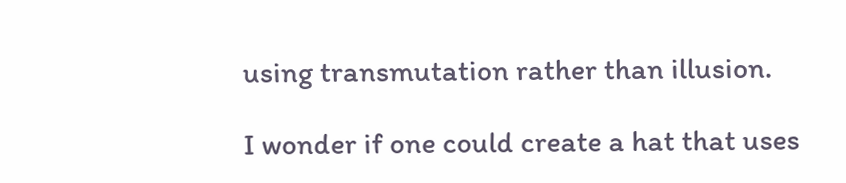using transmutation rather than illusion.

I wonder if one could create a hat that uses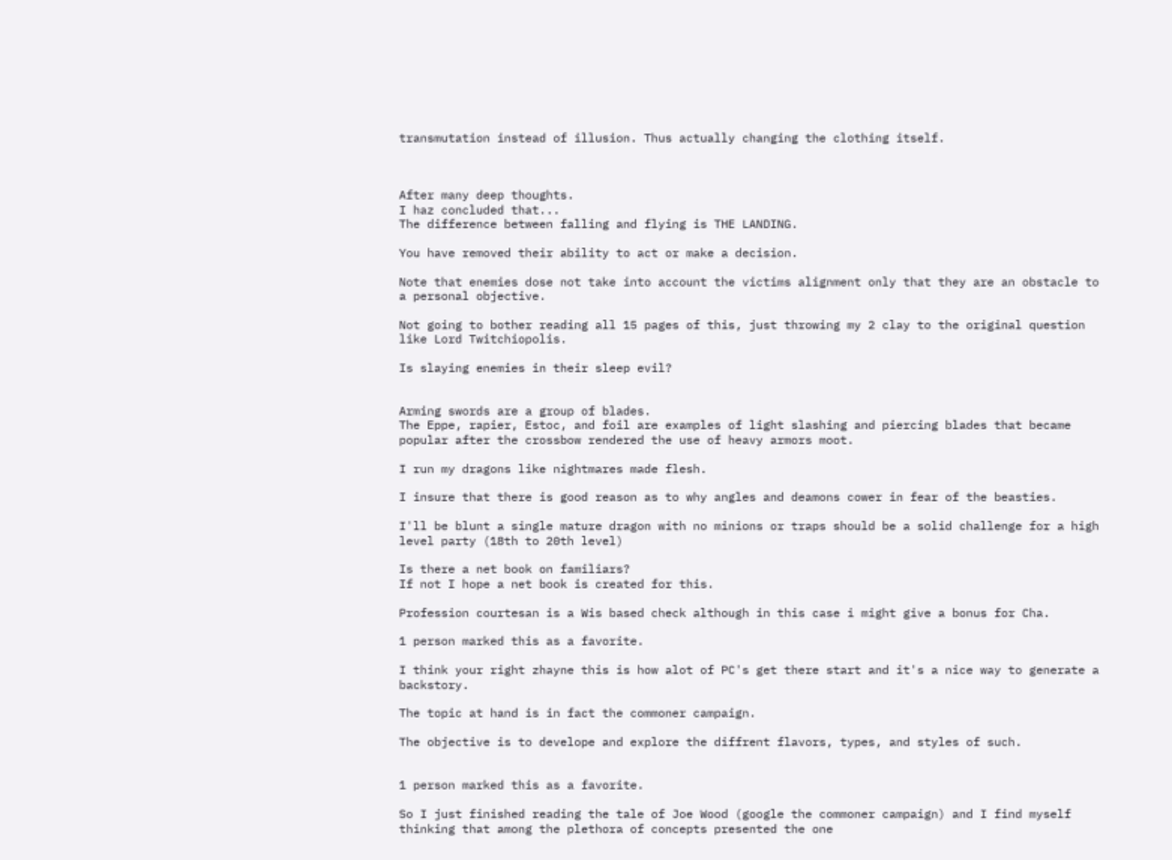transmutation instead of illusion. Thus actually changing the clothing itself.



After many deep thoughts.
I haz concluded that...
The difference between falling and flying is THE LANDING.

You have removed their ability to act or make a decision.

Note that enemies dose not take into account the victims alignment only that they are an obstacle to a personal objective.

Not going to bother reading all 15 pages of this, just throwing my 2 clay to the original question like Lord Twitchiopolis.

Is slaying enemies in their sleep evil?


Arming swords are a group of blades.
The Eppe, rapier, Estoc, and foil are examples of light slashing and piercing blades that became popular after the crossbow rendered the use of heavy armors moot.

I run my dragons like nightmares made flesh.

I insure that there is good reason as to why angles and deamons cower in fear of the beasties.

I'll be blunt a single mature dragon with no minions or traps should be a solid challenge for a high level party (18th to 20th level)

Is there a net book on familiars?
If not I hope a net book is created for this.

Profession courtesan is a Wis based check although in this case i might give a bonus for Cha.

1 person marked this as a favorite.

I think your right zhayne this is how alot of PC's get there start and it's a nice way to generate a backstory.

The topic at hand is in fact the commoner campaign.

The objective is to develope and explore the diffrent flavors, types, and styles of such.


1 person marked this as a favorite.

So I just finished reading the tale of Joe Wood (google the commoner campaign) and I find myself thinking that among the plethora of concepts presented the one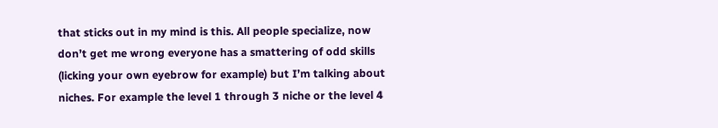that sticks out in my mind is this. All people specialize, now don’t get me wrong everyone has a smattering of odd skills (licking your own eyebrow for example) but I’m talking about niches. For example the level 1 through 3 niche or the level 4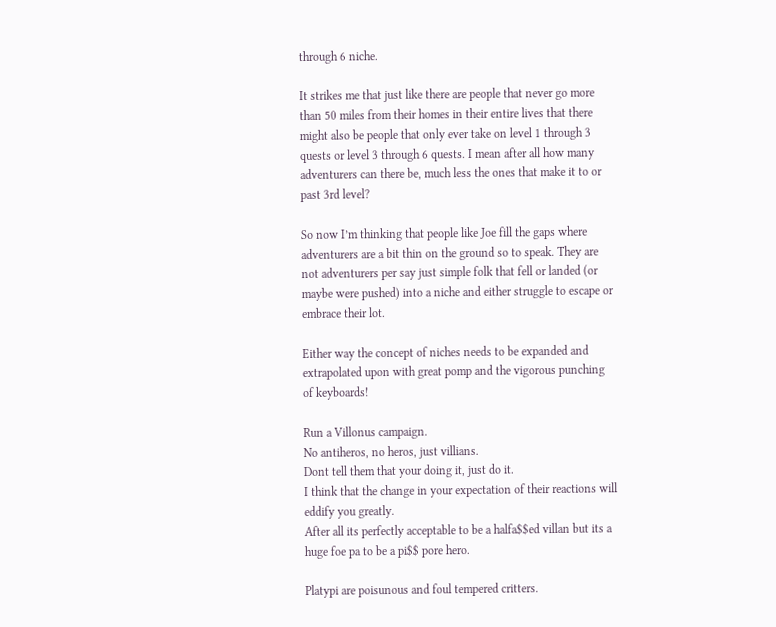through 6 niche.

It strikes me that just like there are people that never go more than 50 miles from their homes in their entire lives that there might also be people that only ever take on level 1 through 3 quests or level 3 through 6 quests. I mean after all how many adventurers can there be, much less the ones that make it to or past 3rd level?

So now I’m thinking that people like Joe fill the gaps where adventurers are a bit thin on the ground so to speak. They are not adventurers per say just simple folk that fell or landed (or maybe were pushed) into a niche and either struggle to escape or embrace their lot.

Either way the concept of niches needs to be expanded and extrapolated upon with great pomp and the vigorous punching of keyboards!

Run a Villonus campaign.
No antiheros, no heros, just villians.
Dont tell them that your doing it, just do it.
I think that the change in your expectation of their reactions will eddify you greatly.
After all its perfectly acceptable to be a halfa$$ed villan but its a huge foe pa to be a pi$$ pore hero.

Platypi are poisunous and foul tempered critters.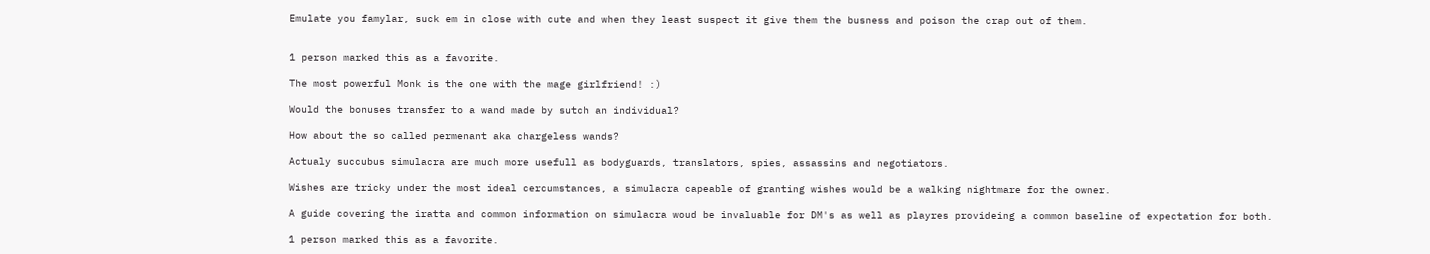Emulate you famylar, suck em in close with cute and when they least suspect it give them the busness and poison the crap out of them.


1 person marked this as a favorite.

The most powerful Monk is the one with the mage girlfriend! :)

Would the bonuses transfer to a wand made by sutch an individual?

How about the so called permenant aka chargeless wands?

Actualy succubus simulacra are much more usefull as bodyguards, translators, spies, assassins and negotiators.

Wishes are tricky under the most ideal cercumstances, a simulacra capeable of granting wishes would be a walking nightmare for the owner.

A guide covering the iratta and common information on simulacra woud be invaluable for DM's as well as playres provideing a common baseline of expectation for both.

1 person marked this as a favorite.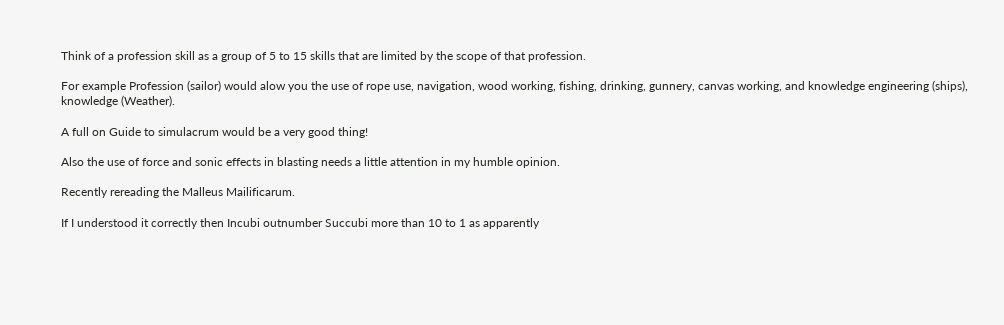Think of a profession skill as a group of 5 to 15 skills that are limited by the scope of that profession.

For example Profession (sailor) would alow you the use of rope use, navigation, wood working, fishing, drinking, gunnery, canvas working, and knowledge engineering (ships), knowledge (Weather).

A full on Guide to simulacrum would be a very good thing!

Also the use of force and sonic effects in blasting needs a little attention in my humble opinion.

Recently rereading the Malleus Mailificarum.

If I understood it correctly then Incubi outnumber Succubi more than 10 to 1 as apparently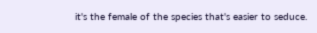it's the female of the species that's easier to seduce.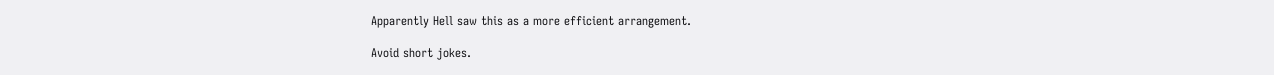Apparently Hell saw this as a more efficient arrangement.

Avoid short jokes.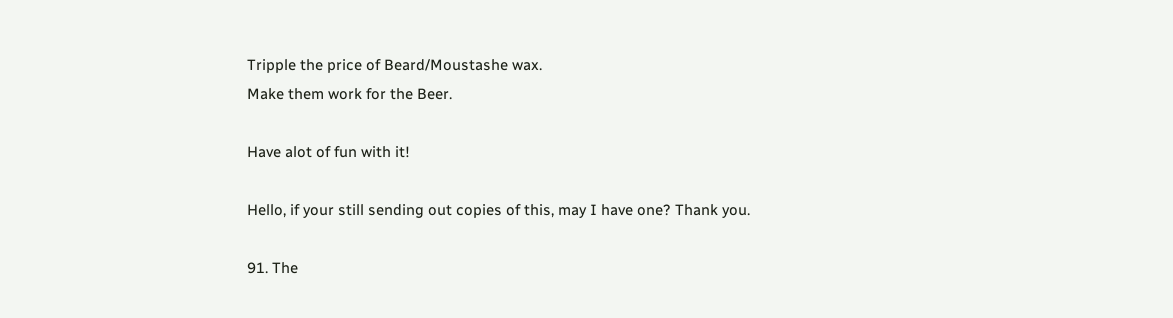Tripple the price of Beard/Moustashe wax.
Make them work for the Beer.

Have alot of fun with it!

Hello, if your still sending out copies of this, may I have one? Thank you.

91. The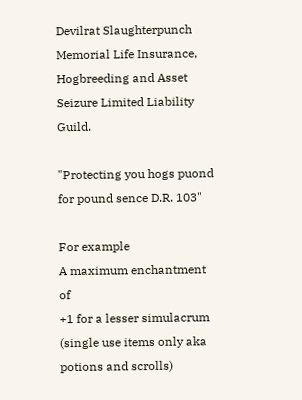Devilrat Slaughterpunch Memorial Life Insurance, Hogbreeding and Asset Seizure Limited Liability Guild.

"Protecting you hogs puond for pound sence D.R. 103"

For example
A maximum enchantment of
+1 for a lesser simulacrum (single use items only aka potions and scrolls)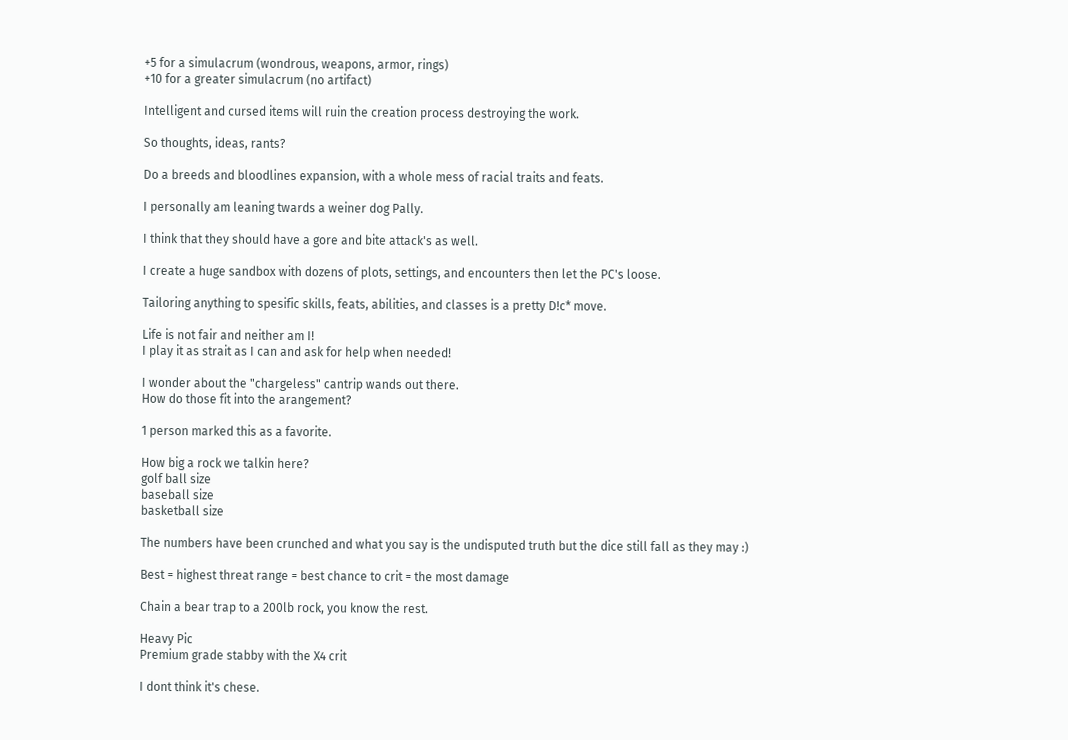+5 for a simulacrum (wondrous, weapons, armor, rings)
+10 for a greater simulacrum (no artifact)

Intelligent and cursed items will ruin the creation process destroying the work.

So thoughts, ideas, rants?

Do a breeds and bloodlines expansion, with a whole mess of racial traits and feats.

I personally am leaning twards a weiner dog Pally.

I think that they should have a gore and bite attack's as well.

I create a huge sandbox with dozens of plots, settings, and encounters then let the PC's loose.

Tailoring anything to spesific skills, feats, abilities, and classes is a pretty D!c* move.

Life is not fair and neither am I!
I play it as strait as I can and ask for help when needed!

I wonder about the "chargeless" cantrip wands out there.
How do those fit into the arangement?

1 person marked this as a favorite.

How big a rock we talkin here?
golf ball size
baseball size
basketball size

The numbers have been crunched and what you say is the undisputed truth but the dice still fall as they may :)

Best = highest threat range = best chance to crit = the most damage

Chain a bear trap to a 200lb rock, you know the rest.

Heavy Pic
Premium grade stabby with the X4 crit

I dont think it's chese.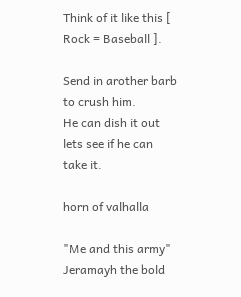Think of it like this [ Rock = Baseball ].

Send in arother barb to crush him.
He can dish it out lets see if he can take it.

horn of valhalla

"Me and this army"
Jeramayh the bold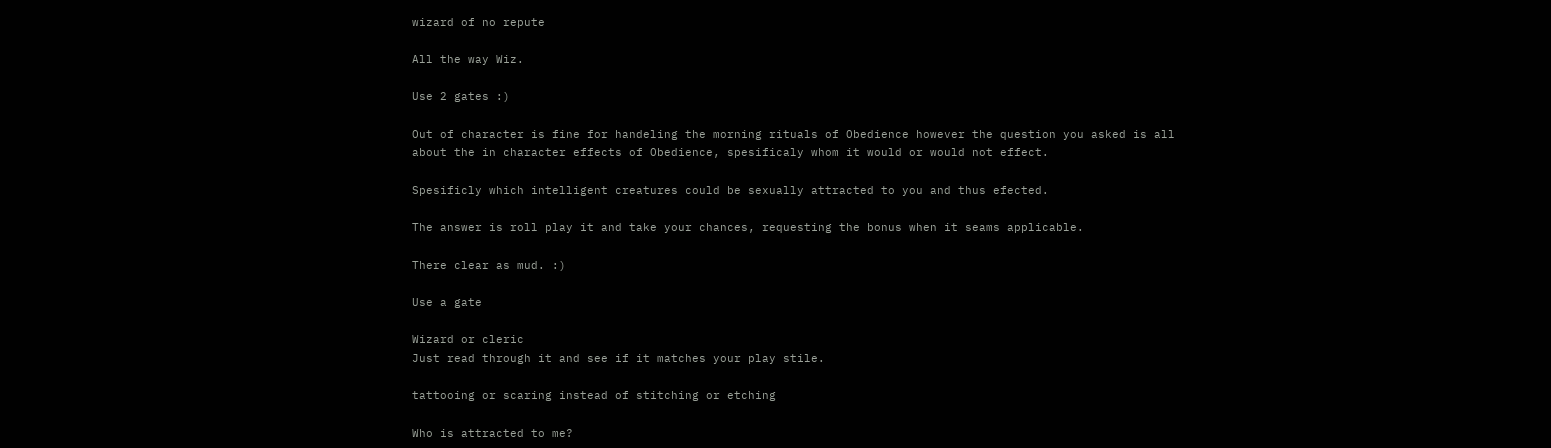wizard of no repute

All the way Wiz.

Use 2 gates :)

Out of character is fine for handeling the morning rituals of Obedience however the question you asked is all about the in character effects of Obedience, spesificaly whom it would or would not effect.

Spesificly which intelligent creatures could be sexually attracted to you and thus efected.

The answer is roll play it and take your chances, requesting the bonus when it seams applicable.

There clear as mud. :)

Use a gate

Wizard or cleric
Just read through it and see if it matches your play stile.

tattooing or scaring instead of stitching or etching

Who is attracted to me?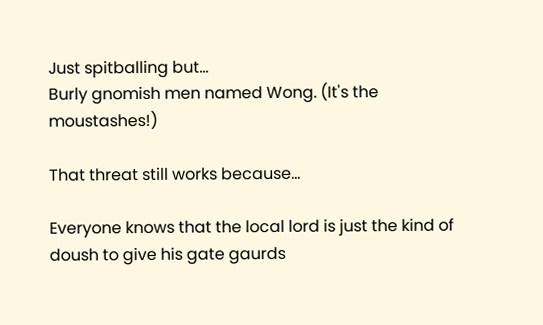Just spitballing but...
Burly gnomish men named Wong. (It's the moustashes!)

That threat still works because...

Everyone knows that the local lord is just the kind of doush to give his gate gaurds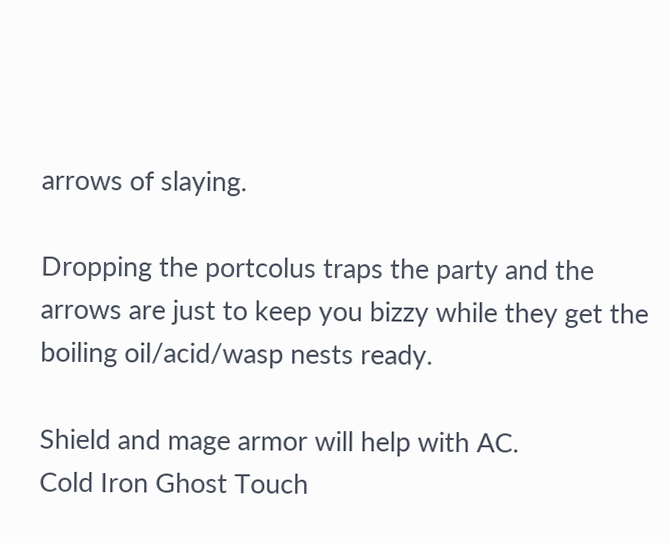arrows of slaying.

Dropping the portcolus traps the party and the arrows are just to keep you bizzy while they get the boiling oil/acid/wasp nests ready.

Shield and mage armor will help with AC.
Cold Iron Ghost Touch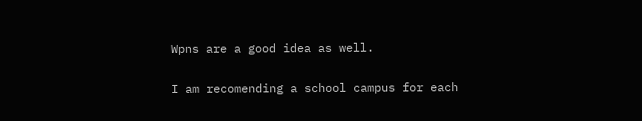Wpns are a good idea as well.

I am recomending a school campus for each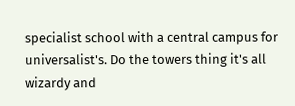specialist school with a central campus for universalist's. Do the towers thing it's all wizardy and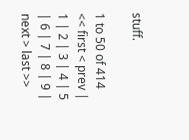stuff.

1 to 50 of 414 << first < prev | 1 | 2 | 3 | 4 | 5 | 6 | 7 | 8 | 9 | next > last >>